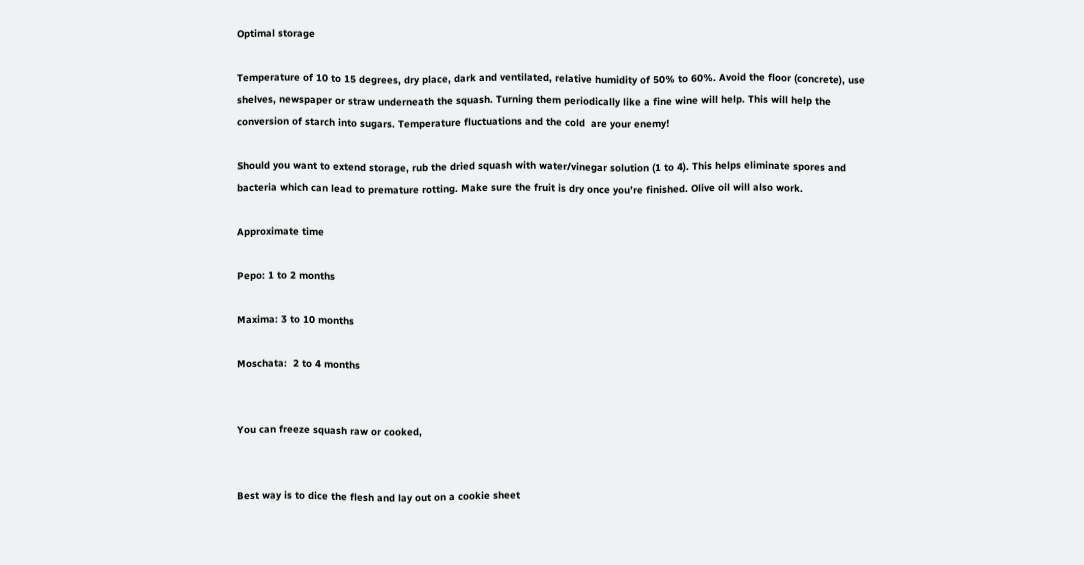Optimal storage

Temperature of 10 to 15 degrees, dry place, dark and ventilated, relative humidity of 50% to 60%. Avoid the floor (concrete), use shelves, newspaper or straw underneath the squash. Turning them periodically like a fine wine will help. This will help the conversion of starch into sugars. Temperature fluctuations and the cold  are your enemy!

Should you want to extend storage, rub the dried squash with water/vinegar solution (1 to 4). This helps eliminate spores and bacteria which can lead to premature rotting. Make sure the fruit is dry once you’re finished. Olive oil will also work.

Approximate time

Pepo: 1 to 2 months

Maxima: 3 to 10 months

Moschata:  2 to 4 months


You can freeze squash raw or cooked,


Best way is to dice the flesh and lay out on a cookie sheet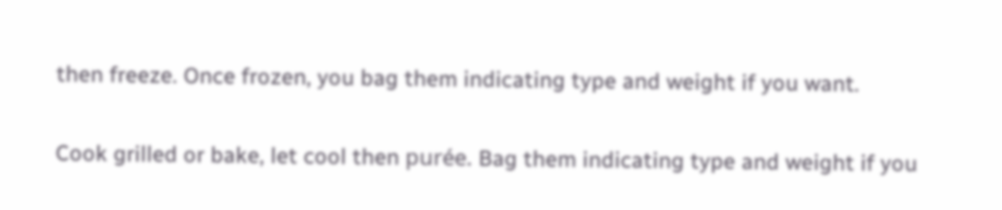then freeze. Once frozen, you bag them indicating type and weight if you want.


Cook grilled or bake, let cool then purée. Bag them indicating type and weight if you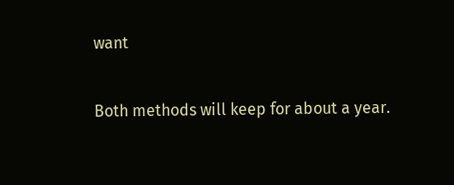want

Both methods will keep for about a year.